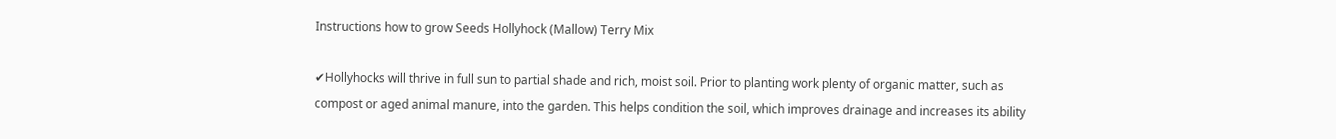Instructions how to grow Seeds Hollyhock (Mallow) Terry Mix

✔Hollyhocks will thrive in full sun to partial shade and rich, moist soil. Prior to planting work plenty of organic matter, such as compost or aged animal manure, into the garden. This helps condition the soil, which improves drainage and increases its ability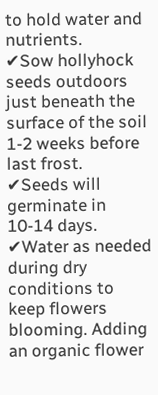to hold water and nutrients.
✔Sow hollyhock seeds outdoors just beneath the surface of the soil 1-2 weeks before last frost.
✔Seeds will germinate in 10-14 days.
✔Water as needed during dry conditions to keep flowers blooming. Adding an organic flower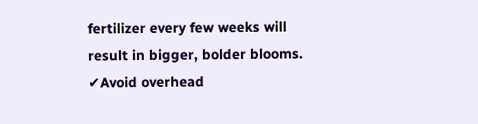fertilizer every few weeks will result in bigger, bolder blooms.
✔Avoid overhead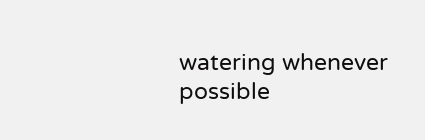watering whenever possible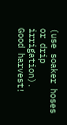(use soaker hoses or drip irrigation).
Good harvest!